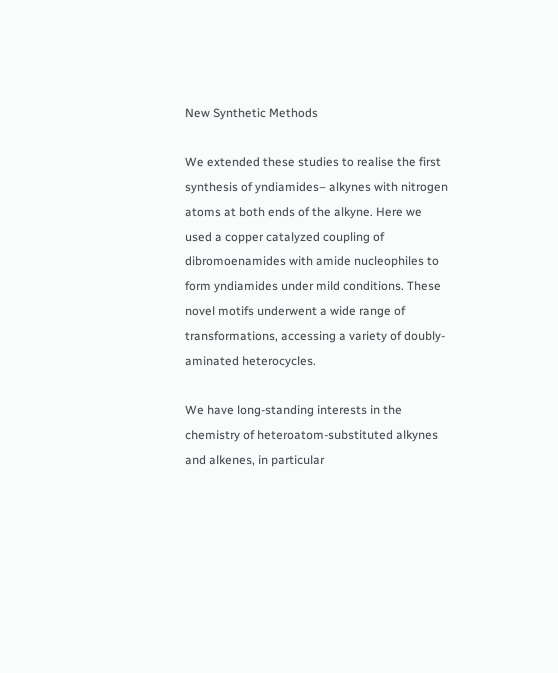New Synthetic Methods

We extended these studies to realise the first synthesis of yndiamides– alkynes with nitrogen atoms at both ends of the alkyne. Here we used a copper catalyzed coupling of dibromoenamides with amide nucleophiles to form yndiamides under mild conditions. These novel motifs underwent a wide range of transformations, accessing a variety of doubly-aminated heterocycles.

We have long-standing interests in the chemistry of heteroatom-substituted alkynes and alkenes, in particular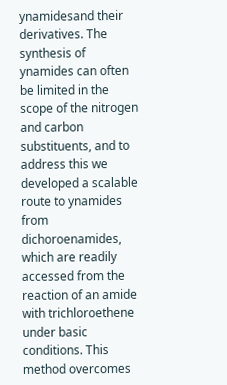ynamidesand their derivatives. The synthesis of ynamides can often be limited in the scope of the nitrogen and carbon substituents, and to address this we developed a scalable route to ynamides from dichoroenamides, which are readily accessed from the reaction of an amide with trichloroethene under basic conditions. This method overcomes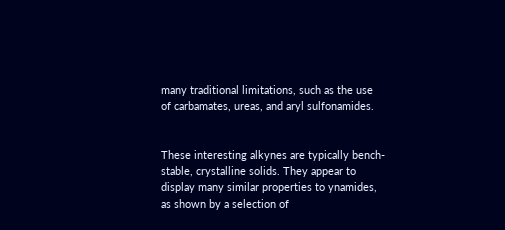many traditional limitations, such as the use of carbamates, ureas, and aryl sulfonamides.


These interesting alkynes are typically bench-stable, crystalline solids. They appear to display many similar properties to ynamides, as shown by a selection of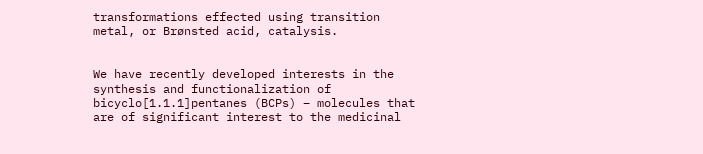transformations effected using transition metal, or Brønsted acid, catalysis.


We have recently developed interests in the synthesis and functionalization of bicyclo[1.1.1]pentanes (BCPs) – molecules that are of significant interest to the medicinal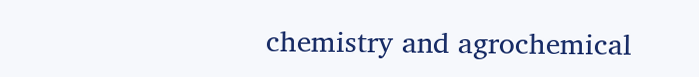chemistry and agrochemical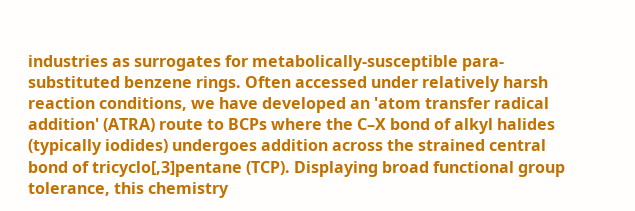industries as surrogates for metabolically-susceptible para-substituted benzene rings. Often accessed under relatively harsh reaction conditions, we have developed an 'atom transfer radical addition' (ATRA) route to BCPs where the C–X bond of alkyl halides (typically iodides) undergoes addition across the strained central bond of tricyclo[,3]pentane (TCP). Displaying broad functional group tolerance, this chemistry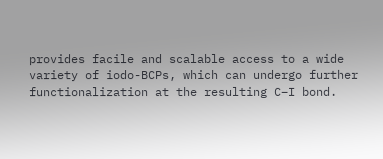provides facile and scalable access to a wide variety of iodo-BCPs, which can undergo further functionalization at the resulting C–I bond.